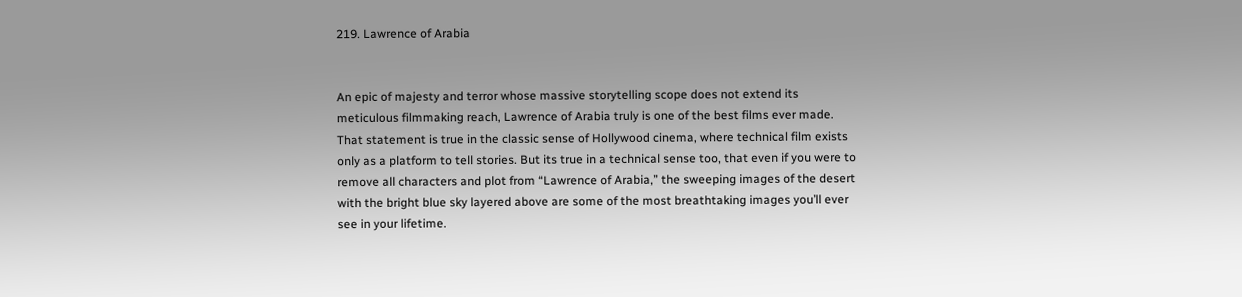219. Lawrence of Arabia


An epic of majesty and terror whose massive storytelling scope does not extend its meticulous filmmaking reach, Lawrence of Arabia truly is one of the best films ever made. That statement is true in the classic sense of Hollywood cinema, where technical film exists only as a platform to tell stories. But its true in a technical sense too, that even if you were to remove all characters and plot from “Lawrence of Arabia,” the sweeping images of the desert with the bright blue sky layered above are some of the most breathtaking images you’ll ever see in your lifetime.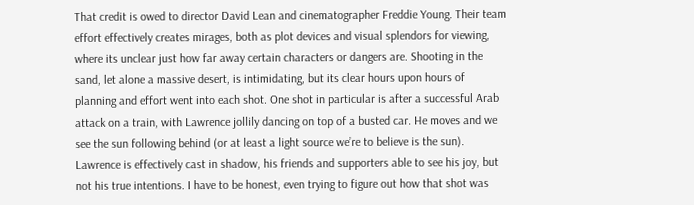That credit is owed to director David Lean and cinematographer Freddie Young. Their team effort effectively creates mirages, both as plot devices and visual splendors for viewing, where its unclear just how far away certain characters or dangers are. Shooting in the sand, let alone a massive desert, is intimidating, but its clear hours upon hours of planning and effort went into each shot. One shot in particular is after a successful Arab attack on a train, with Lawrence jollily dancing on top of a busted car. He moves and we see the sun following behind (or at least a light source we’re to believe is the sun). Lawrence is effectively cast in shadow, his friends and supporters able to see his joy, but not his true intentions. I have to be honest, even trying to figure out how that shot was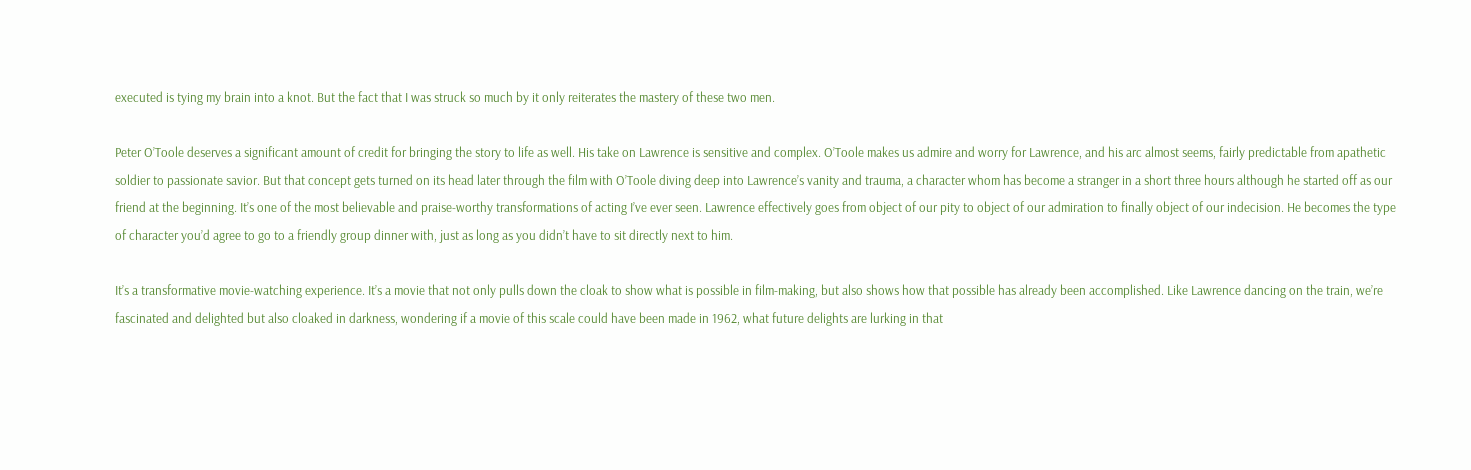executed is tying my brain into a knot. But the fact that I was struck so much by it only reiterates the mastery of these two men.

Peter O’Toole deserves a significant amount of credit for bringing the story to life as well. His take on Lawrence is sensitive and complex. O’Toole makes us admire and worry for Lawrence, and his arc almost seems, fairly predictable from apathetic soldier to passionate savior. But that concept gets turned on its head later through the film with O’Toole diving deep into Lawrence’s vanity and trauma, a character whom has become a stranger in a short three hours although he started off as our friend at the beginning. It’s one of the most believable and praise-worthy transformations of acting I’ve ever seen. Lawrence effectively goes from object of our pity to object of our admiration to finally object of our indecision. He becomes the type of character you’d agree to go to a friendly group dinner with, just as long as you didn’t have to sit directly next to him.

It’s a transformative movie-watching experience. It’s a movie that not only pulls down the cloak to show what is possible in film-making, but also shows how that possible has already been accomplished. Like Lawrence dancing on the train, we’re fascinated and delighted but also cloaked in darkness, wondering if a movie of this scale could have been made in 1962, what future delights are lurking in that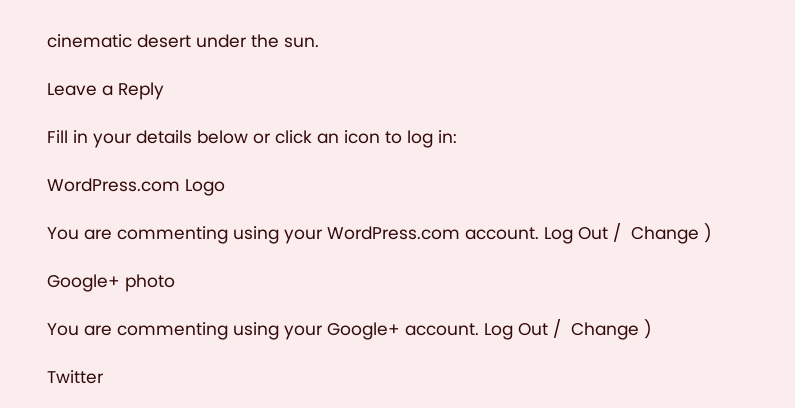cinematic desert under the sun.

Leave a Reply

Fill in your details below or click an icon to log in:

WordPress.com Logo

You are commenting using your WordPress.com account. Log Out /  Change )

Google+ photo

You are commenting using your Google+ account. Log Out /  Change )

Twitter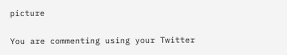picture

You are commenting using your Twitter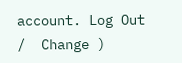account. Log Out /  Change )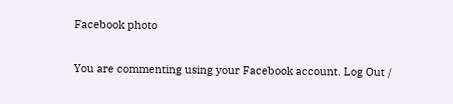Facebook photo

You are commenting using your Facebook account. Log Out /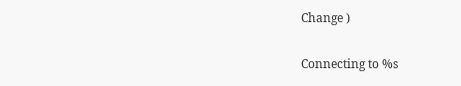Change )

Connecting to %s